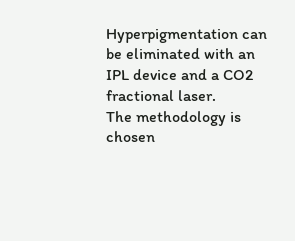Hyperpigmentation can be eliminated with an IPL device and a CO2 fractional laser.
The methodology is chosen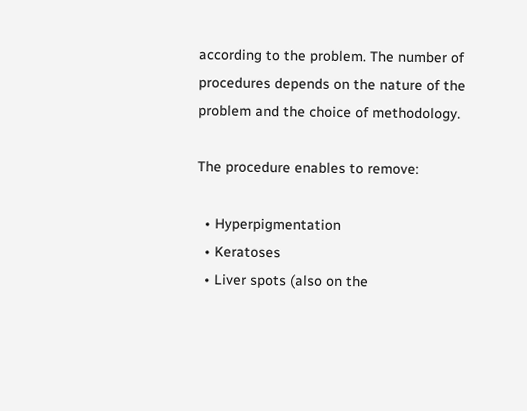according to the problem. The number of procedures depends on the nature of the problem and the choice of methodology.

The procedure enables to remove:

  • Hyperpigmentation
  • Keratoses
  • Liver spots (also on the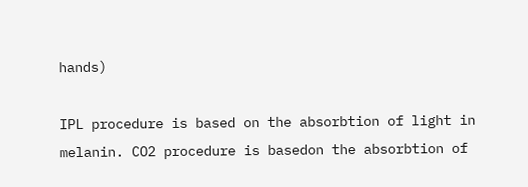hands)

IPL procedure is based on the absorbtion of light in melanin. CO2 procedure is basedon the absorbtion of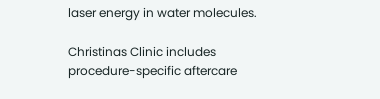laser energy in water molecules.

Christinas Clinic includes procedure-specific aftercare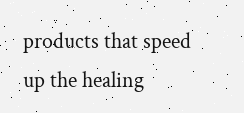products that speed up the healing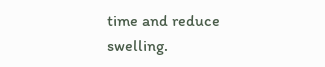time and reduce swelling.